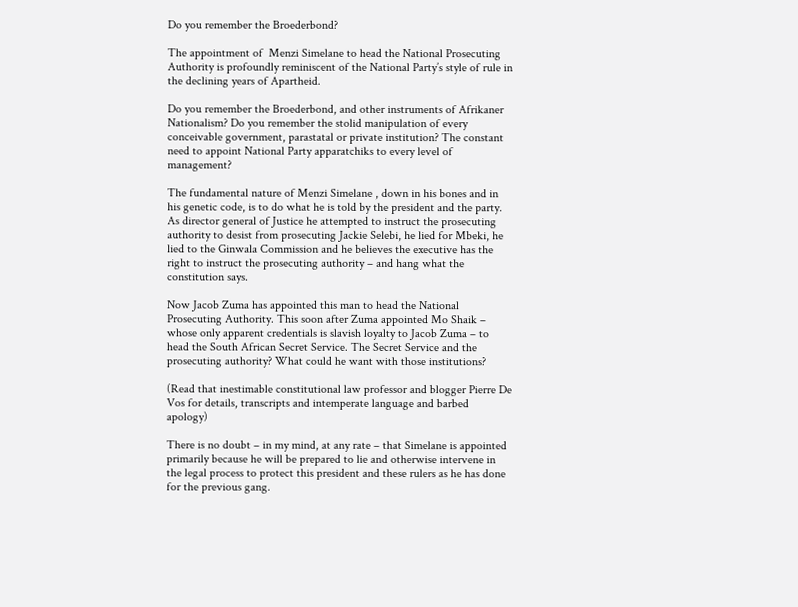Do you remember the Broederbond?

The appointment of  Menzi Simelane to head the National Prosecuting Authority is profoundly reminiscent of the National Party’s style of rule in the declining years of Apartheid.

Do you remember the Broederbond, and other instruments of Afrikaner Nationalism? Do you remember the stolid manipulation of every conceivable government, parastatal or private institution? The constant need to appoint National Party apparatchiks to every level of management?

The fundamental nature of Menzi Simelane , down in his bones and in his genetic code, is to do what he is told by the president and the party. As director general of Justice he attempted to instruct the prosecuting authority to desist from prosecuting Jackie Selebi, he lied for Mbeki, he lied to the Ginwala Commission and he believes the executive has the right to instruct the prosecuting authority – and hang what the constitution says.

Now Jacob Zuma has appointed this man to head the National Prosecuting Authority. This soon after Zuma appointed Mo Shaik – whose only apparent credentials is slavish loyalty to Jacob Zuma – to head the South African Secret Service. The Secret Service and the prosecuting authority? What could he want with those institutions?

(Read that inestimable constitutional law professor and blogger Pierre De Vos for details, transcripts and intemperate language and barbed apology)

There is no doubt – in my mind, at any rate – that Simelane is appointed primarily because he will be prepared to lie and otherwise intervene in the legal process to protect this president and these rulers as he has done for the previous gang.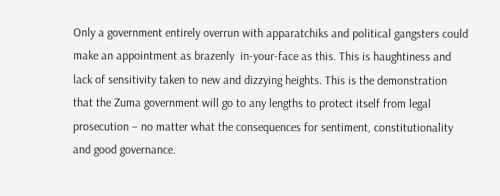Only a government entirely overrun with apparatchiks and political gangsters could make an appointment as brazenly  in-your-face as this. This is haughtiness and lack of sensitivity taken to new and dizzying heights. This is the demonstration that the Zuma government will go to any lengths to protect itself from legal prosecution – no matter what the consequences for sentiment, constitutionality and good governance.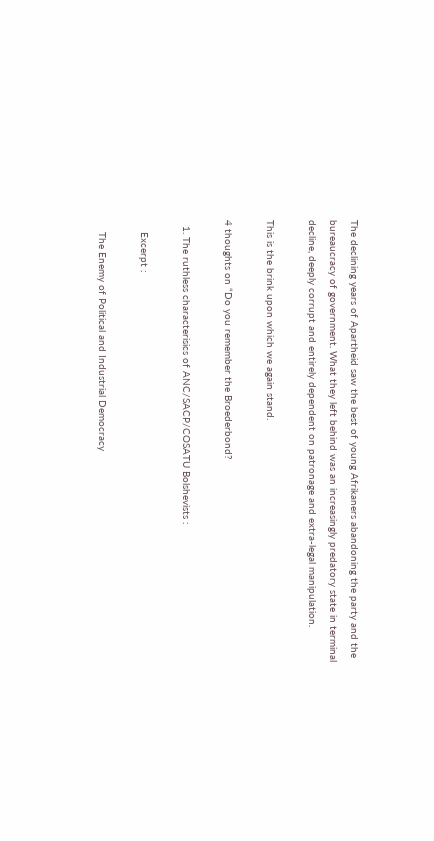The declining years of Apartheid saw the best of young Afrikaners abandoning the party and the bureaucracy of government. What they left behind was an increasingly predatory state in terminal decline, deeply corrupt and entirely dependent on patronage and extra-legal manipulation.

This is the brink upon which we again stand.

4 thoughts on “Do you remember the Broederbond?

  1. The ruthless characterisics of ANC/SACP/COSATU Bolshevists :

    Excerpt :

    The Enemy of Political and Industrial Democracy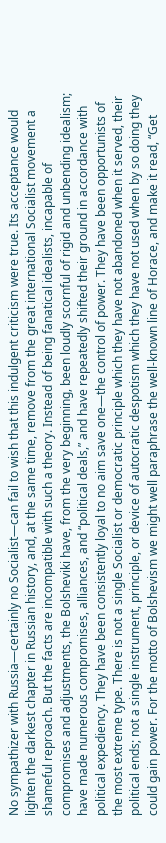No sympathizer with Russia—certainly no Socialist—can fail to wish that this indulgent criticism were true. Its acceptance would lighten the darkest chapter in Russian history, and, at the same time, remove from the great international Socialist movement a shameful reproach. But the facts are incompatible with such a theory. Instead of being fanatical idealists, incapable of compromises and adjustments, the Bolsheviki have, from the very beginning, been loudly scornful of rigid and unbending idealism; have made numerous compromises, alliances, and “political deals,” and have repeatedly shifted their ground in accordance with political expediency. They have been consistently loyal to no aim save one—the control of power. They have been opportunists of the most extreme type. There is not a single Socialist or democratic principle which they have not abandoned when it served, their political ends; not a single instrument, principle, or device of autocratic despotism which they have not used when by so doing they could gain power. For the motto of Bolshevism we might well paraphrase the well-known line of Horace, and make it read, “Get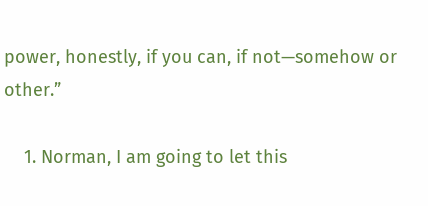power, honestly, if you can, if not—somehow or other.”

    1. Norman, I am going to let this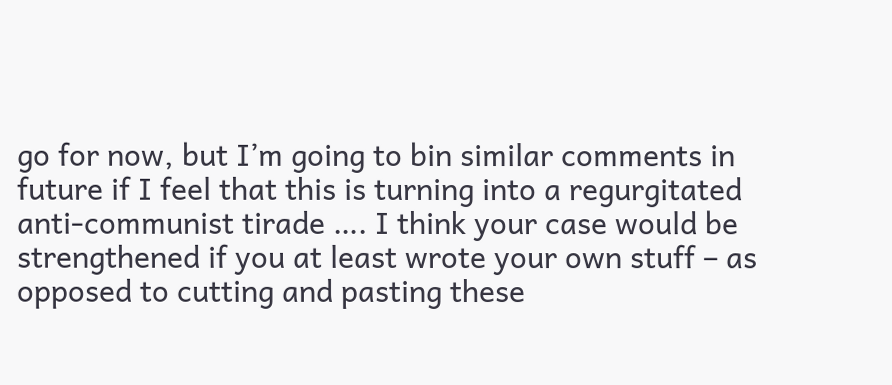go for now, but I’m going to bin similar comments in future if I feel that this is turning into a regurgitated anti-communist tirade …. I think your case would be strengthened if you at least wrote your own stuff – as opposed to cutting and pasting these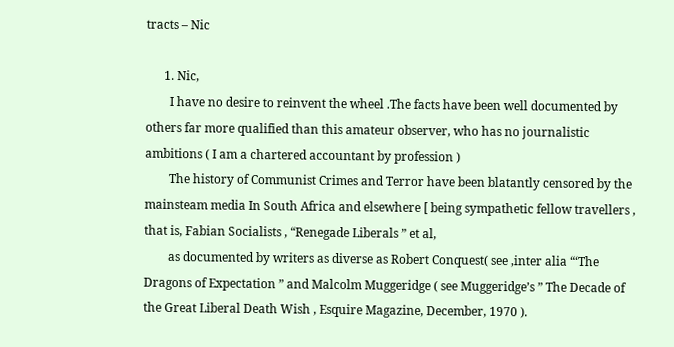tracts – Nic

      1. Nic,
        I have no desire to reinvent the wheel .The facts have been well documented by others far more qualified than this amateur observer, who has no journalistic ambitions ( I am a chartered accountant by profession )
        The history of Communist Crimes and Terror have been blatantly censored by the mainsteam media In South Africa and elsewhere [ being sympathetic fellow travellers , that is, Fabian Socialists , “Renegade Liberals ” et al,
        as documented by writers as diverse as Robert Conquest( see ,inter alia “‘The Dragons of Expectation ” and Malcolm Muggeridge ( see Muggeridge’s ” The Decade of the Great Liberal Death Wish , Esquire Magazine, December, 1970 ).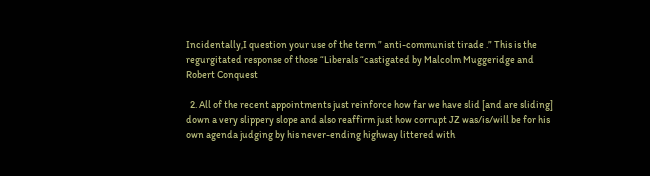Incidentally,I question your use of the term ” anti-communist tirade .” This is the regurgitated response of those “Liberals “castigated by Malcolm Muggeridge and Robert Conquest

  2. All of the recent appointments just reinforce how far we have slid [and are sliding] down a very slippery slope and also reaffirm just how corrupt JZ was/is/will be for his own agenda judging by his never-ending highway littered with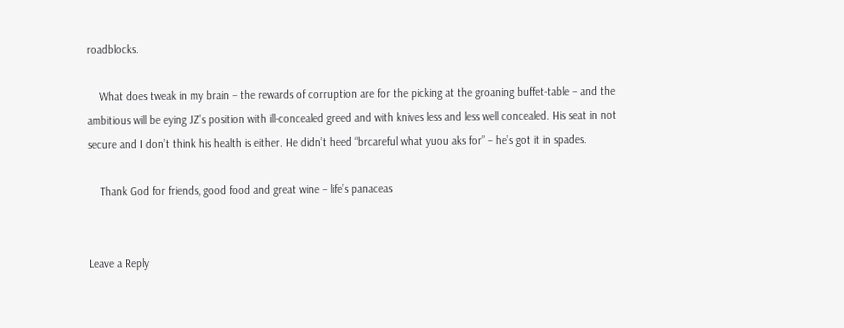roadblocks.

    What does tweak in my brain – the rewards of corruption are for the picking at the groaning buffet-table – and the ambitious will be eying JZ’s position with ill-concealed greed and with knives less and less well concealed. His seat in not secure and I don’t think his health is either. He didn’t heed “brcareful what yuou aks for” – he’s got it in spades.

    Thank God for friends, good food and great wine – life’s panaceas


Leave a Reply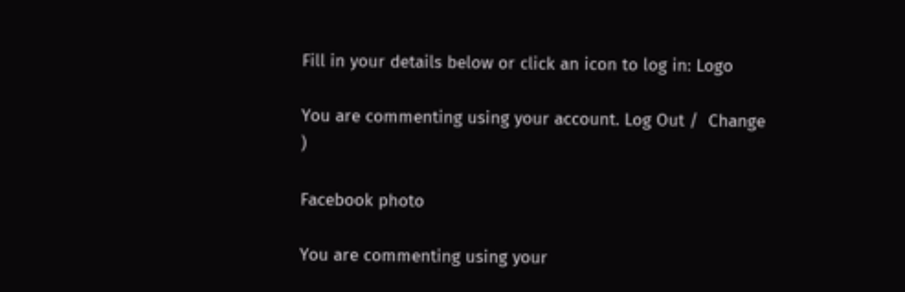Fill in your details below or click an icon to log in: Logo

You are commenting using your account. Log Out /  Change )

Facebook photo

You are commenting using your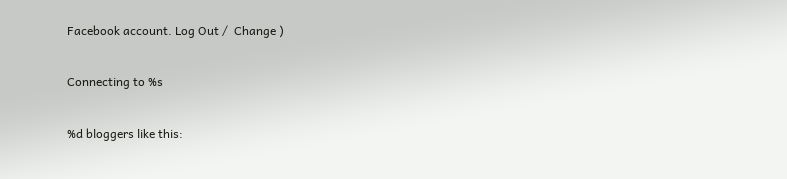Facebook account. Log Out /  Change )

Connecting to %s

%d bloggers like this: